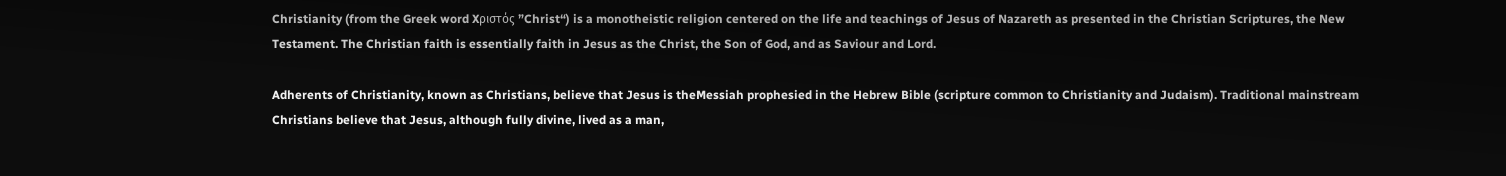Christianity (from the Greek word Xριστός ”Christ“) is a monotheistic religion centered on the life and teachings of Jesus of Nazareth as presented in the Christian Scriptures, the New Testament. The Christian faith is essentially faith in Jesus as the Christ, the Son of God, and as Saviour and Lord.

Adherents of Christianity, known as Christians, believe that Jesus is theMessiah prophesied in the Hebrew Bible (scripture common to Christianity and Judaism). Traditional mainstream Christians believe that Jesus, although fully divine, lived as a man,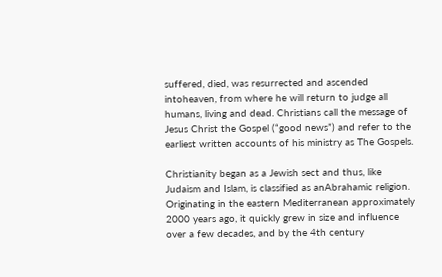suffered, died, was resurrected and ascended intoheaven, from where he will return to judge all humans, living and dead. Christians call the message of Jesus Christ the Gospel (“good news”) and refer to the earliest written accounts of his ministry as The Gospels.

Christianity began as a Jewish sect and thus, like Judaism and Islam, is classified as anAbrahamic religion. Originating in the eastern Mediterranean approximately 2000 years ago, it quickly grew in size and influence over a few decades, and by the 4th century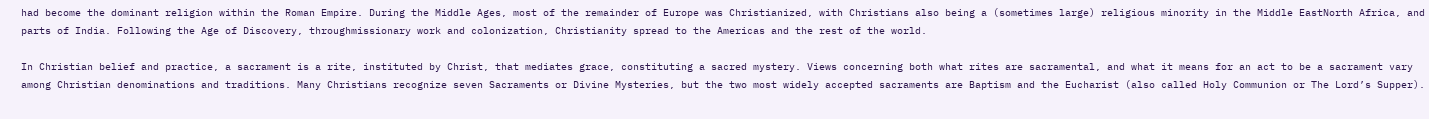had become the dominant religion within the Roman Empire. During the Middle Ages, most of the remainder of Europe was Christianized, with Christians also being a (sometimes large) religious minority in the Middle EastNorth Africa, and parts of India. Following the Age of Discovery, throughmissionary work and colonization, Christianity spread to the Americas and the rest of the world.

In Christian belief and practice, a sacrament is a rite, instituted by Christ, that mediates grace, constituting a sacred mystery. Views concerning both what rites are sacramental, and what it means for an act to be a sacrament vary among Christian denominations and traditions. Many Christians recognize seven Sacraments or Divine Mysteries, but the two most widely accepted sacraments are Baptism and the Eucharist (also called Holy Communion or The Lord’s Supper).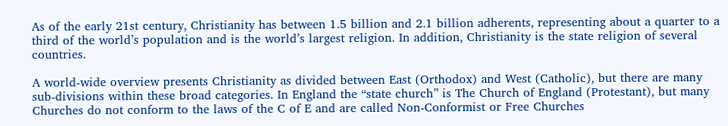As of the early 21st century, Christianity has between 1.5 billion and 2.1 billion adherents, representing about a quarter to a third of the world’s population and is the world’s largest religion. In addition, Christianity is the state religion of several countries.

A world-wide overview presents Christianity as divided between East (Orthodox) and West (Catholic), but there are many sub-divisions within these broad categories. In England the “state church” is The Church of England (Protestant), but many Churches do not conform to the laws of the C of E and are called Non-Conformist or Free Churches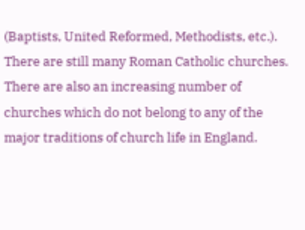(Baptists, United Reformed, Methodists, etc.). There are still many Roman Catholic churches. There are also an increasing number of churches which do not belong to any of the major traditions of church life in England.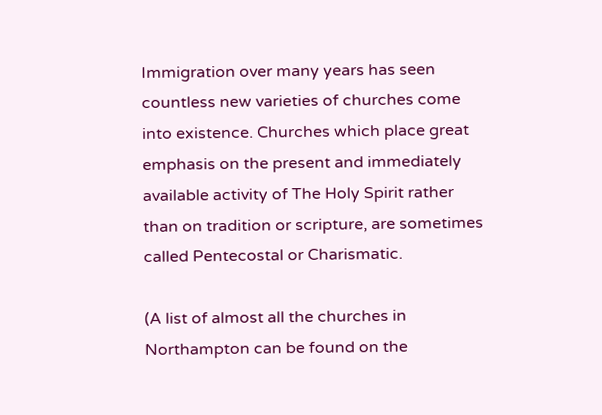Immigration over many years has seen countless new varieties of churches come into existence. Churches which place great emphasis on the present and immediately available activity of The Holy Spirit rather than on tradition or scripture, are sometimes called Pentecostal or Charismatic.

(A list of almost all the churches in Northampton can be found on the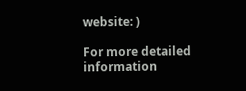website: )

For more detailed information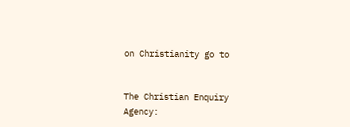on Christianity go to


The Christian Enquiry Agency: